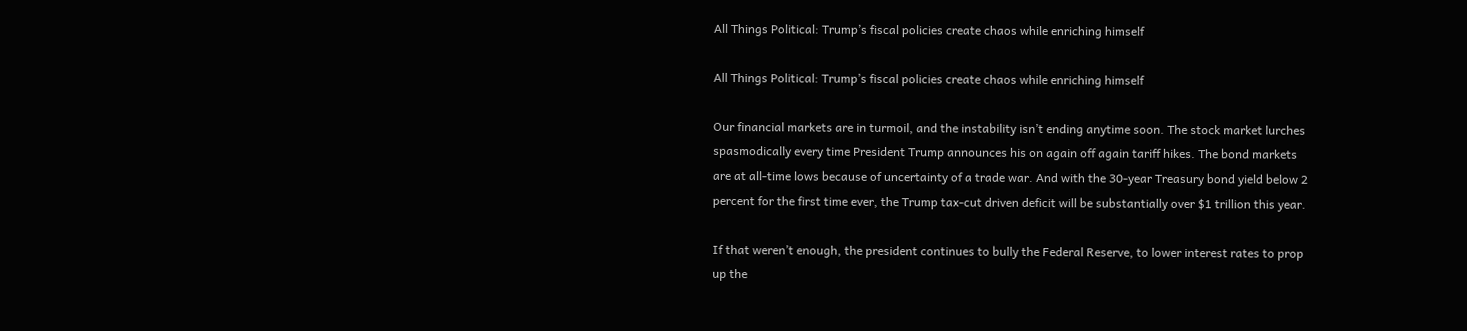All Things Political: Trump’s fiscal policies create chaos while enriching himself

All Things Political: Trump’s fiscal policies create chaos while enriching himself

Our financial markets are in turmoil, and the instability isn’t ending anytime soon. The stock market lurches spasmodically every time President Trump announces his on again off again tariff hikes. The bond markets are at all-time lows because of uncertainty of a trade war. And with the 30-year Treasury bond yield below 2 percent for the first time ever, the Trump tax-cut driven deficit will be substantially over $1 trillion this year.

If that weren’t enough, the president continues to bully the Federal Reserve, to lower interest rates to prop up the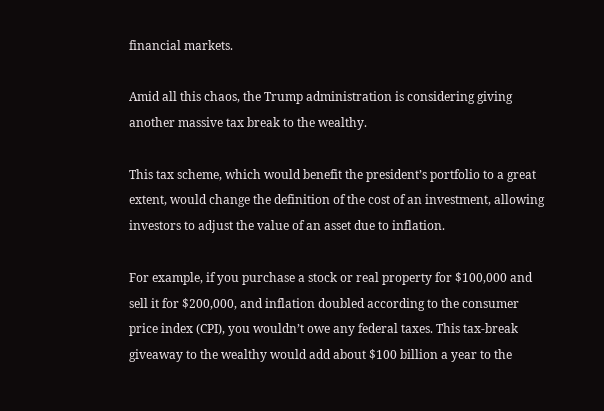financial markets.

Amid all this chaos, the Trump administration is considering giving another massive tax break to the wealthy.

This tax scheme, which would benefit the president’s portfolio to a great extent, would change the definition of the cost of an investment, allowing investors to adjust the value of an asset due to inflation.

For example, if you purchase a stock or real property for $100,000 and sell it for $200,000, and inflation doubled according to the consumer price index (CPI), you wouldn’t owe any federal taxes. This tax-break giveaway to the wealthy would add about $100 billion a year to the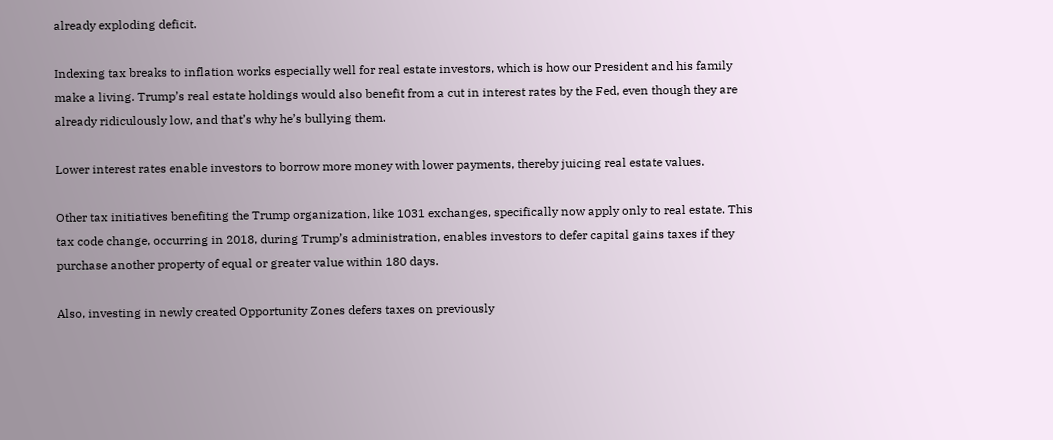already exploding deficit.

Indexing tax breaks to inflation works especially well for real estate investors, which is how our President and his family make a living. Trump’s real estate holdings would also benefit from a cut in interest rates by the Fed, even though they are already ridiculously low, and that’s why he’s bullying them.

Lower interest rates enable investors to borrow more money with lower payments, thereby juicing real estate values.

Other tax initiatives benefiting the Trump organization, like 1031 exchanges, specifically now apply only to real estate. This tax code change, occurring in 2018, during Trump’s administration, enables investors to defer capital gains taxes if they purchase another property of equal or greater value within 180 days.

Also, investing in newly created Opportunity Zones defers taxes on previously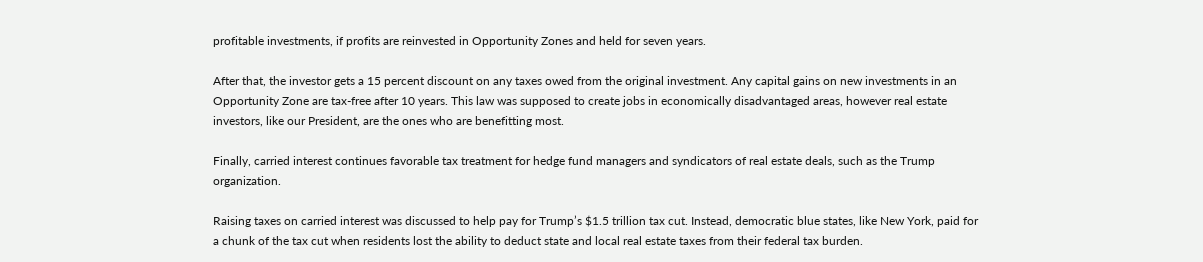profitable investments, if profits are reinvested in Opportunity Zones and held for seven years.

After that, the investor gets a 15 percent discount on any taxes owed from the original investment. Any capital gains on new investments in an Opportunity Zone are tax-free after 10 years. This law was supposed to create jobs in economically disadvantaged areas, however real estate investors, like our President, are the ones who are benefitting most.

Finally, carried interest continues favorable tax treatment for hedge fund managers and syndicators of real estate deals, such as the Trump organization.

Raising taxes on carried interest was discussed to help pay for Trump’s $1.5 trillion tax cut. Instead, democratic blue states, like New York, paid for a chunk of the tax cut when residents lost the ability to deduct state and local real estate taxes from their federal tax burden.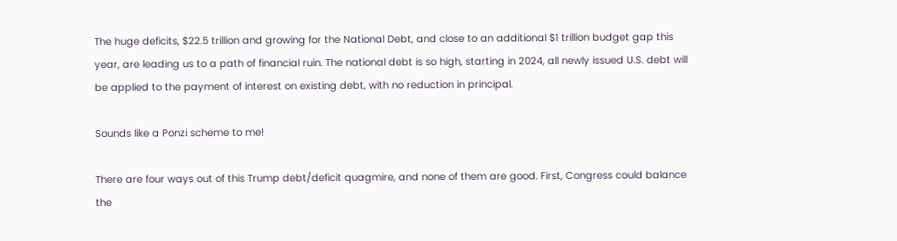The huge deficits, $22.5 trillion and growing for the National Debt, and close to an additional $1 trillion budget gap this year, are leading us to a path of financial ruin. The national debt is so high, starting in 2024, all newly issued U.S. debt will be applied to the payment of interest on existing debt, with no reduction in principal.

Sounds like a Ponzi scheme to me!

There are four ways out of this Trump debt/deficit quagmire, and none of them are good. First, Congress could balance the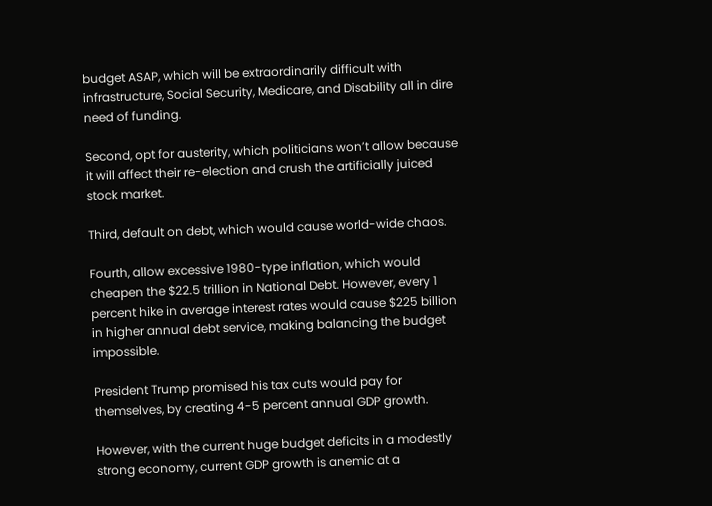budget ASAP, which will be extraordinarily difficult with infrastructure, Social Security, Medicare, and Disability all in dire need of funding.

Second, opt for austerity, which politicians won’t allow because it will affect their re-election and crush the artificially juiced stock market.

Third, default on debt, which would cause world-wide chaos.

Fourth, allow excessive 1980-type inflation, which would cheapen the $22.5 trillion in National Debt. However, every 1 percent hike in average interest rates would cause $225 billion in higher annual debt service, making balancing the budget impossible.

President Trump promised his tax cuts would pay for themselves, by creating 4-5 percent annual GDP growth.

However, with the current huge budget deficits in a modestly strong economy, current GDP growth is anemic at a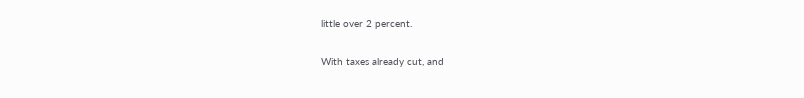little over 2 percent.

With taxes already cut, and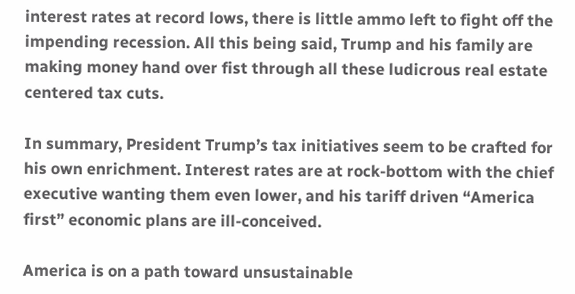interest rates at record lows, there is little ammo left to fight off the impending recession. All this being said, Trump and his family are making money hand over fist through all these ludicrous real estate centered tax cuts.

In summary, President Trump’s tax initiatives seem to be crafted for his own enrichment. Interest rates are at rock-bottom with the chief executive wanting them even lower, and his tariff driven “America first” economic plans are ill-conceived.

America is on a path toward unsustainable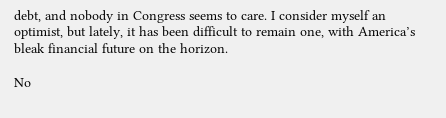debt, and nobody in Congress seems to care. I consider myself an optimist, but lately, it has been difficult to remain one, with America’s bleak financial future on the horizon.

No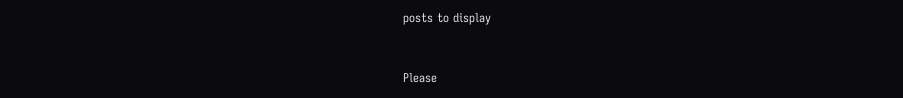posts to display


Please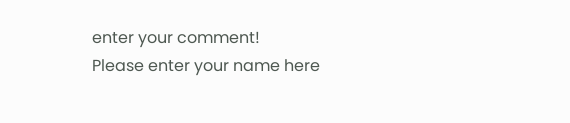enter your comment!
Please enter your name here